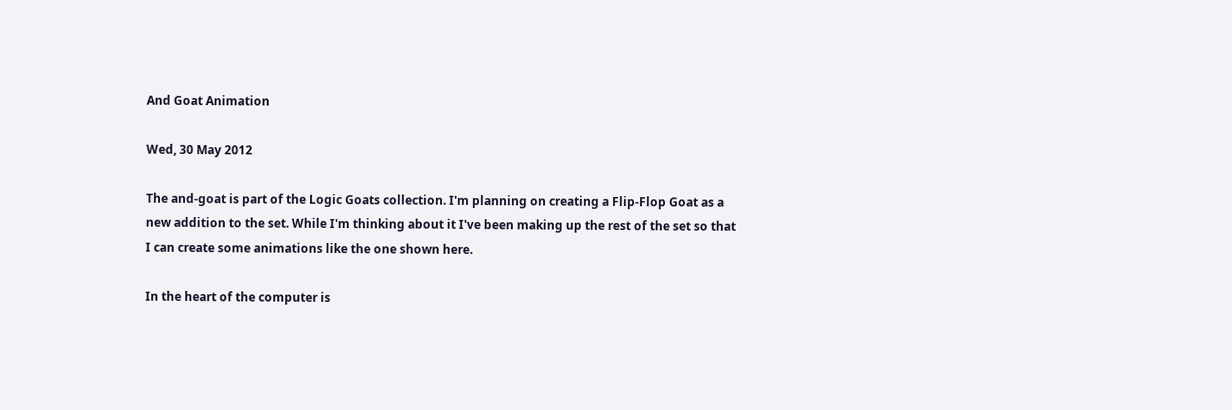And Goat Animation

Wed, 30 May 2012

The and-goat is part of the Logic Goats collection. I'm planning on creating a Flip-Flop Goat as a new addition to the set. While I'm thinking about it I've been making up the rest of the set so that I can create some animations like the one shown here.

In the heart of the computer is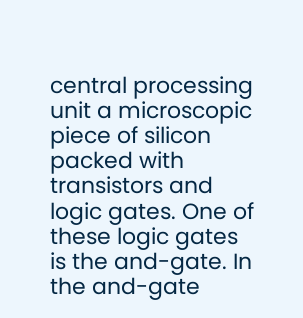central processing unit a microscopic piece of silicon packed with transistors and logic gates. One of these logic gates is the and-gate. In the and-gate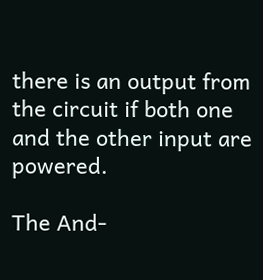there is an output from the circuit if both one and the other input are powered.

The And-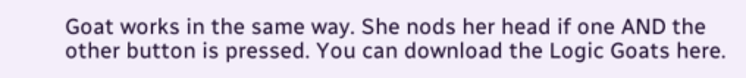Goat works in the same way. She nods her head if one AND the other button is pressed. You can download the Logic Goats here.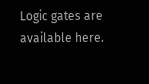Logic gates are available here.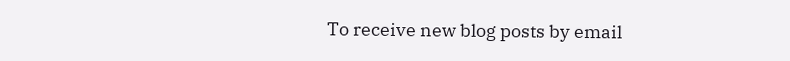To receive new blog posts by email